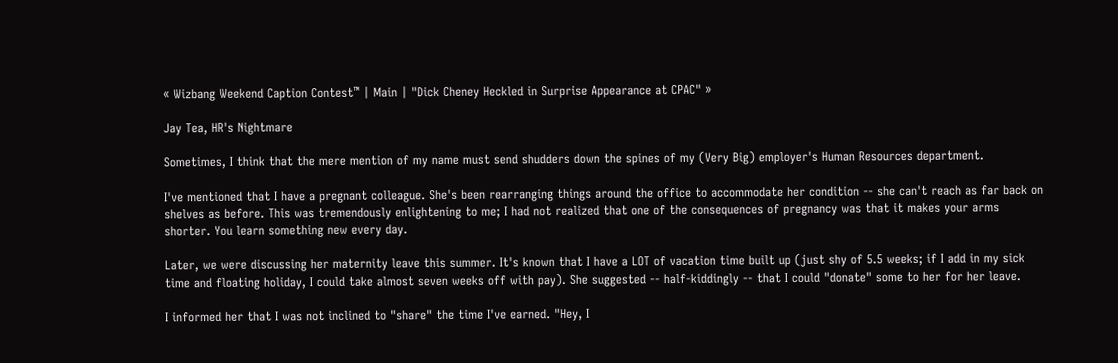« Wizbang Weekend Caption Contest™ | Main | "Dick Cheney Heckled in Surprise Appearance at CPAC" »

Jay Tea, HR's Nightmare

Sometimes, I think that the mere mention of my name must send shudders down the spines of my (Very Big) employer's Human Resources department.

I've mentioned that I have a pregnant colleague. She's been rearranging things around the office to accommodate her condition -- she can't reach as far back on shelves as before. This was tremendously enlightening to me; I had not realized that one of the consequences of pregnancy was that it makes your arms shorter. You learn something new every day.

Later, we were discussing her maternity leave this summer. It's known that I have a LOT of vacation time built up (just shy of 5.5 weeks; if I add in my sick time and floating holiday, I could take almost seven weeks off with pay). She suggested -- half-kiddingly -- that I could "donate" some to her for her leave.

I informed her that I was not inclined to "share" the time I've earned. "Hey, I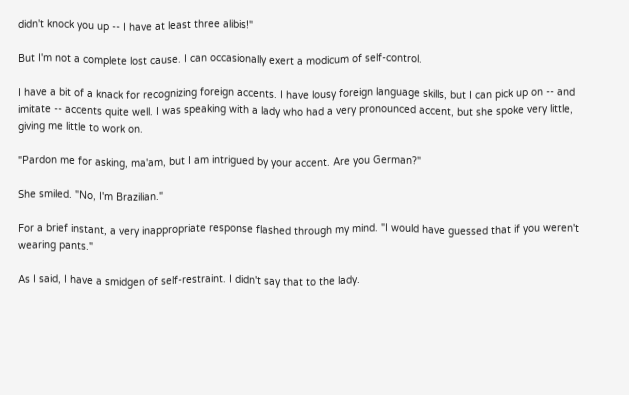didn't knock you up -- I have at least three alibis!"

But I'm not a complete lost cause. I can occasionally exert a modicum of self-control.

I have a bit of a knack for recognizing foreign accents. I have lousy foreign language skills, but I can pick up on -- and imitate -- accents quite well. I was speaking with a lady who had a very pronounced accent, but she spoke very little, giving me little to work on.

"Pardon me for asking, ma'am, but I am intrigued by your accent. Are you German?"

She smiled. "No, I'm Brazilian."

For a brief instant, a very inappropriate response flashed through my mind. "I would have guessed that if you weren't wearing pants."

As I said, I have a smidgen of self-restraint. I didn't say that to the lady.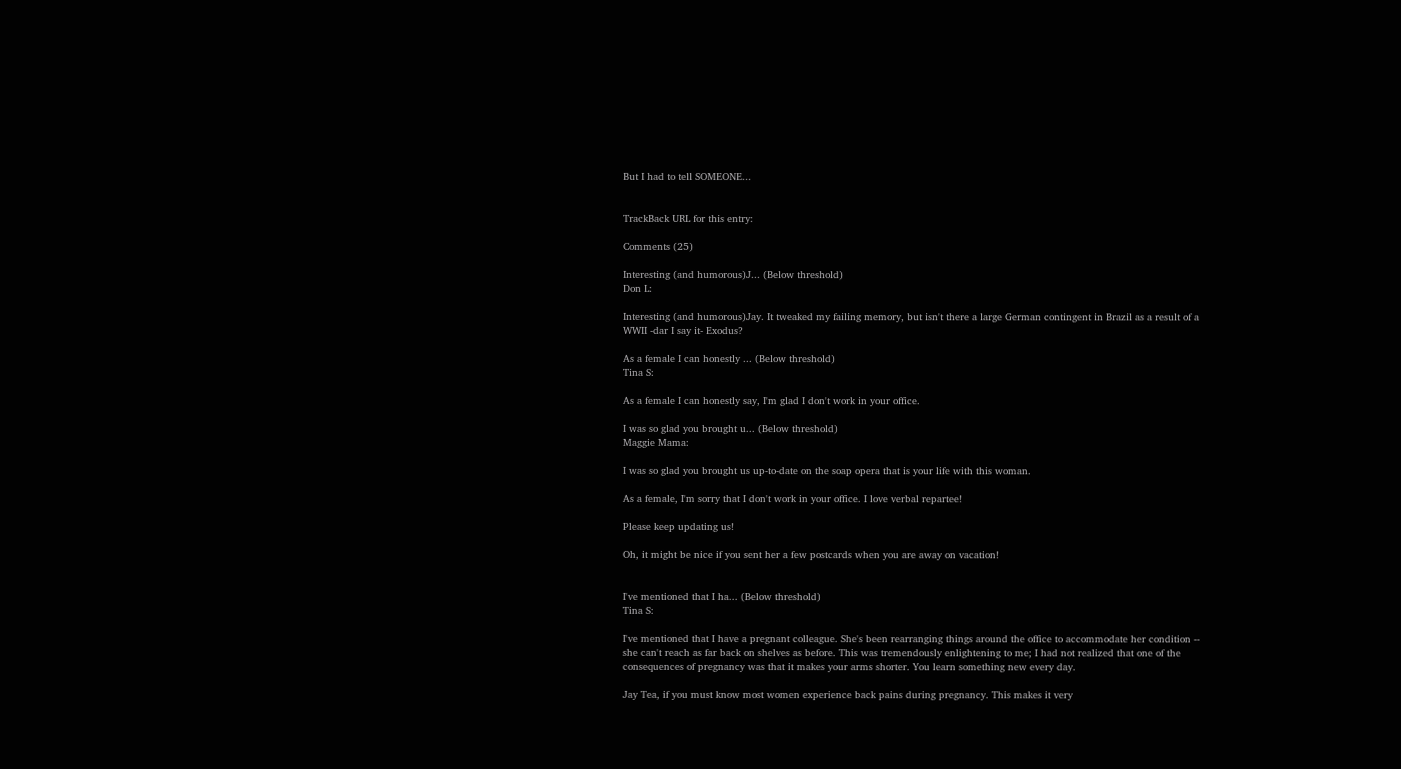But I had to tell SOMEONE...


TrackBack URL for this entry:

Comments (25)

Interesting (and humorous)J... (Below threshold)
Don L:

Interesting (and humorous)Jay. It tweaked my failing memory, but isn't there a large German contingent in Brazil as a result of a WWII -dar I say it- Exodus?

As a female I can honestly ... (Below threshold)
Tina S:

As a female I can honestly say, I'm glad I don't work in your office.

I was so glad you brought u... (Below threshold)
Maggie Mama:

I was so glad you brought us up-to-date on the soap opera that is your life with this woman.

As a female, I'm sorry that I don't work in your office. I love verbal repartee!

Please keep updating us!

Oh, it might be nice if you sent her a few postcards when you are away on vacation!


I've mentioned that I ha... (Below threshold)
Tina S:

I've mentioned that I have a pregnant colleague. She's been rearranging things around the office to accommodate her condition -- she can't reach as far back on shelves as before. This was tremendously enlightening to me; I had not realized that one of the consequences of pregnancy was that it makes your arms shorter. You learn something new every day.

Jay Tea, if you must know most women experience back pains during pregnancy. This makes it very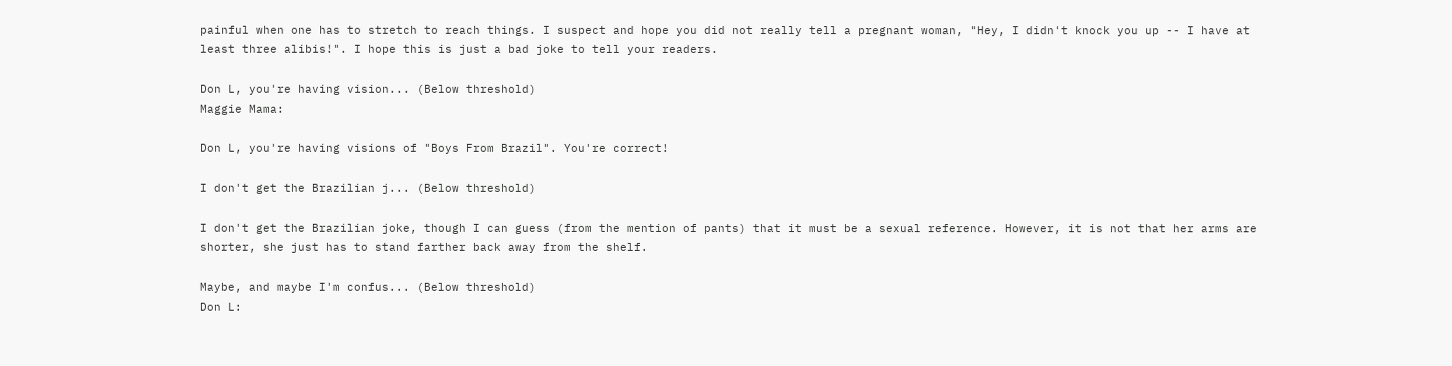painful when one has to stretch to reach things. I suspect and hope you did not really tell a pregnant woman, "Hey, I didn't knock you up -- I have at least three alibis!". I hope this is just a bad joke to tell your readers.

Don L, you're having vision... (Below threshold)
Maggie Mama:

Don L, you're having visions of "Boys From Brazil". You're correct!

I don't get the Brazilian j... (Below threshold)

I don't get the Brazilian joke, though I can guess (from the mention of pants) that it must be a sexual reference. However, it is not that her arms are shorter, she just has to stand farther back away from the shelf.

Maybe, and maybe I'm confus... (Below threshold)
Don L: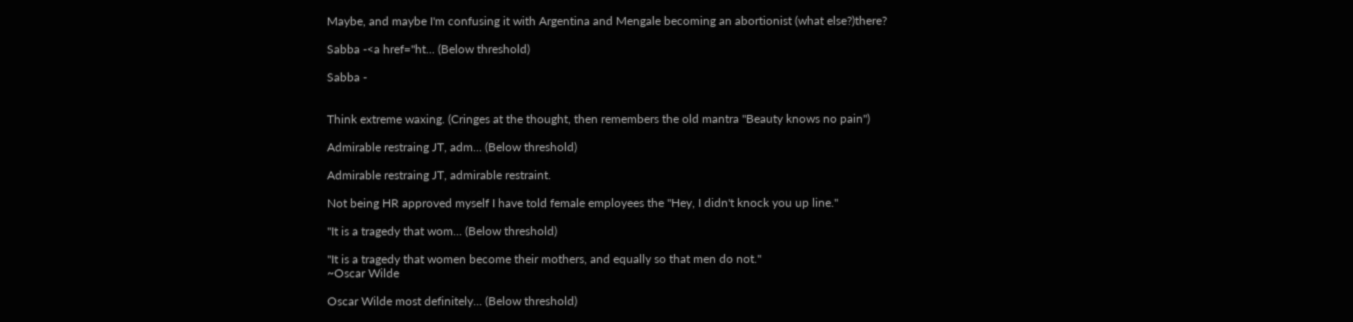Maybe, and maybe I'm confusing it with Argentina and Mengale becoming an abortionist (what else?)there?

Sabba -<a href="ht... (Below threshold)

Sabba -


Think extreme waxing. (Cringes at the thought, then remembers the old mantra "Beauty knows no pain")

Admirable restraing JT, adm... (Below threshold)

Admirable restraing JT, admirable restraint.

Not being HR approved myself I have told female employees the "Hey, I didn't knock you up line."

"It is a tragedy that wom... (Below threshold)

"It is a tragedy that women become their mothers, and equally so that men do not."
~Oscar Wilde

Oscar Wilde most definitely... (Below threshold)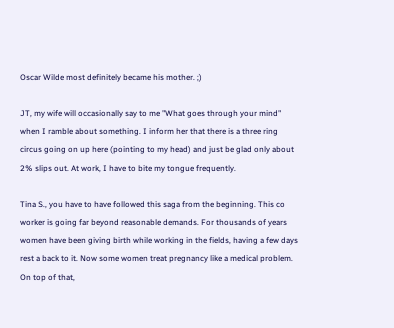Oscar Wilde most definitely became his mother. ;)

JT, my wife will occasionally say to me "What goes through your mind" when I ramble about something. I inform her that there is a three ring circus going on up here (pointing to my head) and just be glad only about 2% slips out. At work, I have to bite my tongue frequently.

Tina S., you have to have followed this saga from the beginning. This co worker is going far beyond reasonable demands. For thousands of years women have been giving birth while working in the fields, having a few days rest a back to it. Now some women treat pregnancy like a medical problem. On top of that,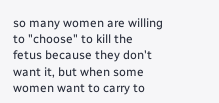so many women are willing to "choose" to kill the fetus because they don't want it, but when some women want to carry to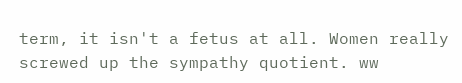term, it isn't a fetus at all. Women really screwed up the sympathy quotient. ww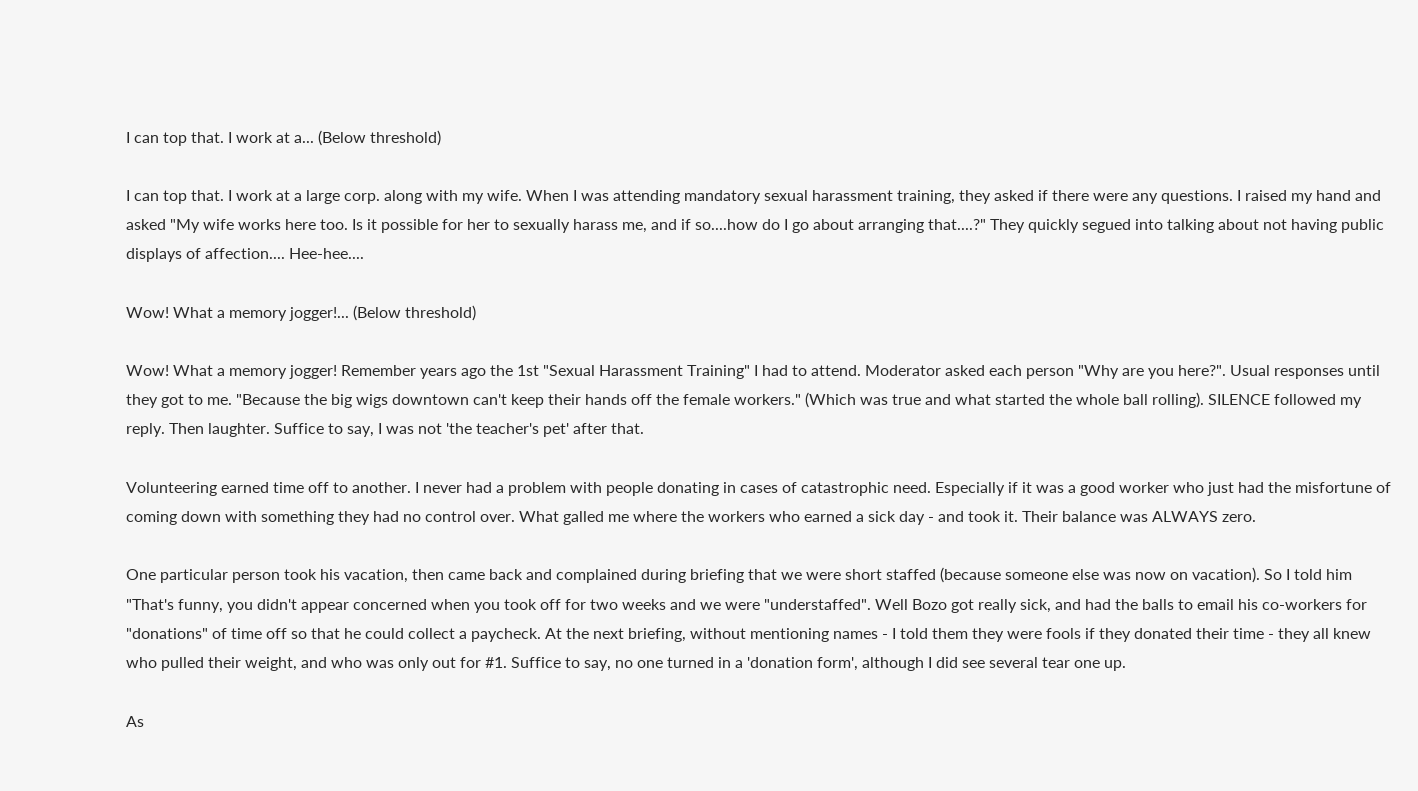I can top that. I work at a... (Below threshold)

I can top that. I work at a large corp. along with my wife. When I was attending mandatory sexual harassment training, they asked if there were any questions. I raised my hand and asked "My wife works here too. Is it possible for her to sexually harass me, and if so....how do I go about arranging that....?" They quickly segued into talking about not having public displays of affection.... Hee-hee....

Wow! What a memory jogger!... (Below threshold)

Wow! What a memory jogger! Remember years ago the 1st "Sexual Harassment Training" I had to attend. Moderator asked each person "Why are you here?". Usual responses until they got to me. "Because the big wigs downtown can't keep their hands off the female workers." (Which was true and what started the whole ball rolling). SILENCE followed my reply. Then laughter. Suffice to say, I was not 'the teacher's pet' after that.

Volunteering earned time off to another. I never had a problem with people donating in cases of catastrophic need. Especially if it was a good worker who just had the misfortune of coming down with something they had no control over. What galled me where the workers who earned a sick day - and took it. Their balance was ALWAYS zero.

One particular person took his vacation, then came back and complained during briefing that we were short staffed (because someone else was now on vacation). So I told him "That's funny, you didn't appear concerned when you took off for two weeks and we were "understaffed". Well Bozo got really sick, and had the balls to email his co-workers for "donations" of time off so that he could collect a paycheck. At the next briefing, without mentioning names - I told them they were fools if they donated their time - they all knew who pulled their weight, and who was only out for #1. Suffice to say, no one turned in a 'donation form', although I did see several tear one up.

As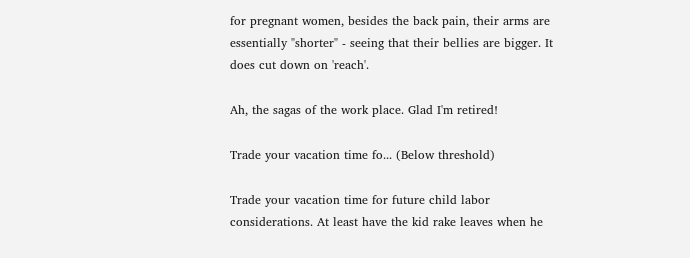for pregnant women, besides the back pain, their arms are essentially "shorter" - seeing that their bellies are bigger. It does cut down on 'reach'.

Ah, the sagas of the work place. Glad I'm retired!

Trade your vacation time fo... (Below threshold)

Trade your vacation time for future child labor considerations. At least have the kid rake leaves when he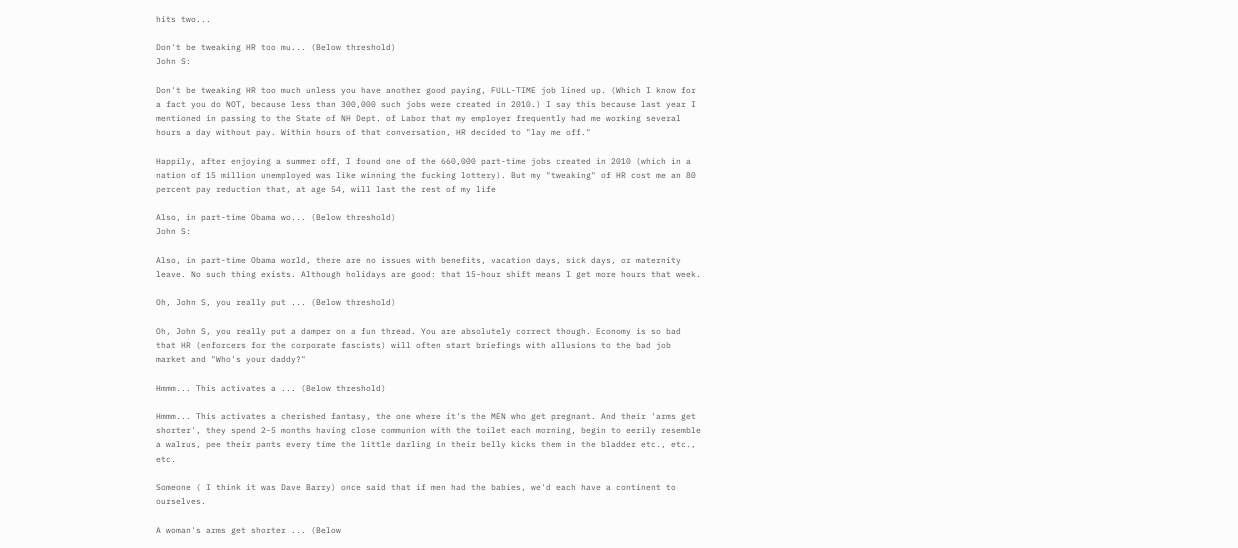hits two...

Don't be tweaking HR too mu... (Below threshold)
John S:

Don't be tweaking HR too much unless you have another good paying, FULL-TIME job lined up. (Which I know for a fact you do NOT, because less than 300,000 such jobs were created in 2010.) I say this because last year I mentioned in passing to the State of NH Dept. of Labor that my employer frequently had me working several hours a day without pay. Within hours of that conversation, HR decided to "lay me off."

Happily, after enjoying a summer off, I found one of the 660,000 part-time jobs created in 2010 (which in a nation of 15 million unemployed was like winning the fucking lottery). But my "tweaking" of HR cost me an 80 percent pay reduction that, at age 54, will last the rest of my life

Also, in part-time Obama wo... (Below threshold)
John S:

Also, in part-time Obama world, there are no issues with benefits, vacation days, sick days, or maternity leave. No such thing exists. Although holidays are good: that 15-hour shift means I get more hours that week.

Oh, John S, you really put ... (Below threshold)

Oh, John S, you really put a damper on a fun thread. You are absolutely correct though. Economy is so bad that HR (enforcers for the corporate fascists) will often start briefings with allusions to the bad job market and "Who's your daddy?"

Hmmm... This activates a ... (Below threshold)

Hmmm... This activates a cherished fantasy, the one where it's the MEN who get pregnant. And their 'arms get shorter', they spend 2-5 months having close communion with the toilet each morning, begin to eerily resemble a walrus, pee their pants every time the little darling in their belly kicks them in the bladder etc., etc., etc.

Someone ( I think it was Dave Barry) once said that if men had the babies, we'd each have a continent to ourselves.

A woman's arms get shorter ... (Below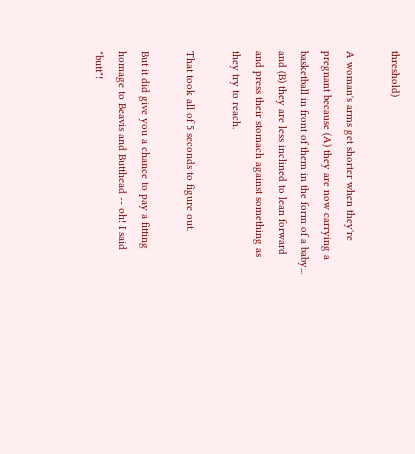threshold)

A woman's arms get shorter when they're pregnant because (A) they are now carrying a basketball in front of them in the form of a baby... and (B) they are less inclined to lean forward and press their stomach against something as they try to reach.

That took all of 5 seconds to figure out.

But it did give you a chance to pay a fitting homage to Beavis and Butthead -- oh! I said "butt"!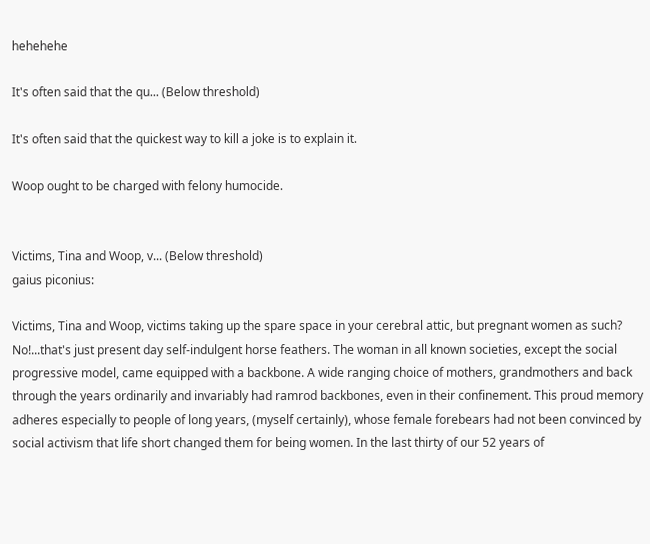hehehehe

It's often said that the qu... (Below threshold)

It's often said that the quickest way to kill a joke is to explain it.

Woop ought to be charged with felony humocide.


Victims, Tina and Woop, v... (Below threshold)
gaius piconius:

Victims, Tina and Woop, victims taking up the spare space in your cerebral attic, but pregnant women as such? No!...that's just present day self-indulgent horse feathers. The woman in all known societies, except the social progressive model, came equipped with a backbone. A wide ranging choice of mothers, grandmothers and back through the years ordinarily and invariably had ramrod backbones, even in their confinement. This proud memory adheres especially to people of long years, (myself certainly), whose female forebears had not been convinced by social activism that life short changed them for being women. In the last thirty of our 52 years of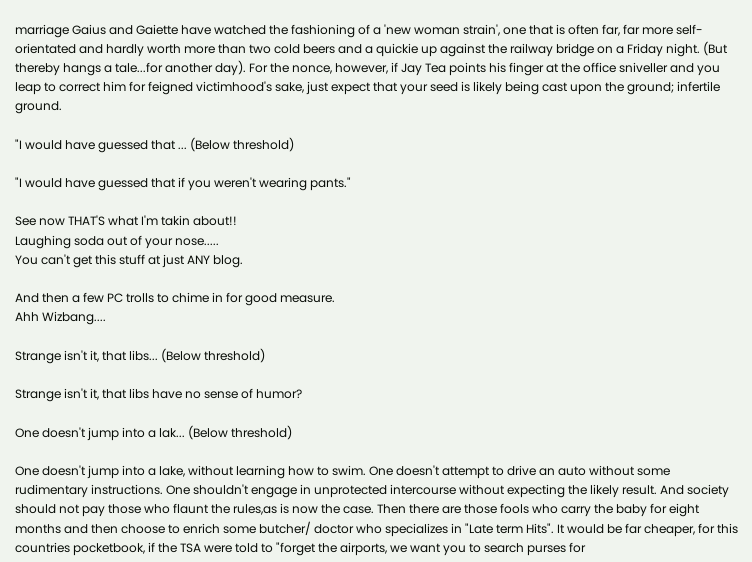marriage Gaius and Gaiette have watched the fashioning of a 'new woman strain', one that is often far, far more self-orientated and hardly worth more than two cold beers and a quickie up against the railway bridge on a Friday night. (But thereby hangs a tale...for another day). For the nonce, however, if Jay Tea points his finger at the office sniveller and you leap to correct him for feigned victimhood's sake, just expect that your seed is likely being cast upon the ground; infertile ground.

"I would have guessed that ... (Below threshold)

"I would have guessed that if you weren't wearing pants."

See now THAT'S what I'm takin about!!
Laughing soda out of your nose.....
You can't get this stuff at just ANY blog.

And then a few PC trolls to chime in for good measure.
Ahh Wizbang....

Strange isn't it, that libs... (Below threshold)

Strange isn't it, that libs have no sense of humor?

One doesn't jump into a lak... (Below threshold)

One doesn't jump into a lake, without learning how to swim. One doesn't attempt to drive an auto without some rudimentary instructions. One shouldn't engage in unprotected intercourse without expecting the likely result. And society should not pay those who flaunt the rules,as is now the case. Then there are those fools who carry the baby for eight months and then choose to enrich some butcher/ doctor who specializes in "Late term Hits". It would be far cheaper, for this countries pocketbook, if the TSA were told to "forget the airports, we want you to search purses for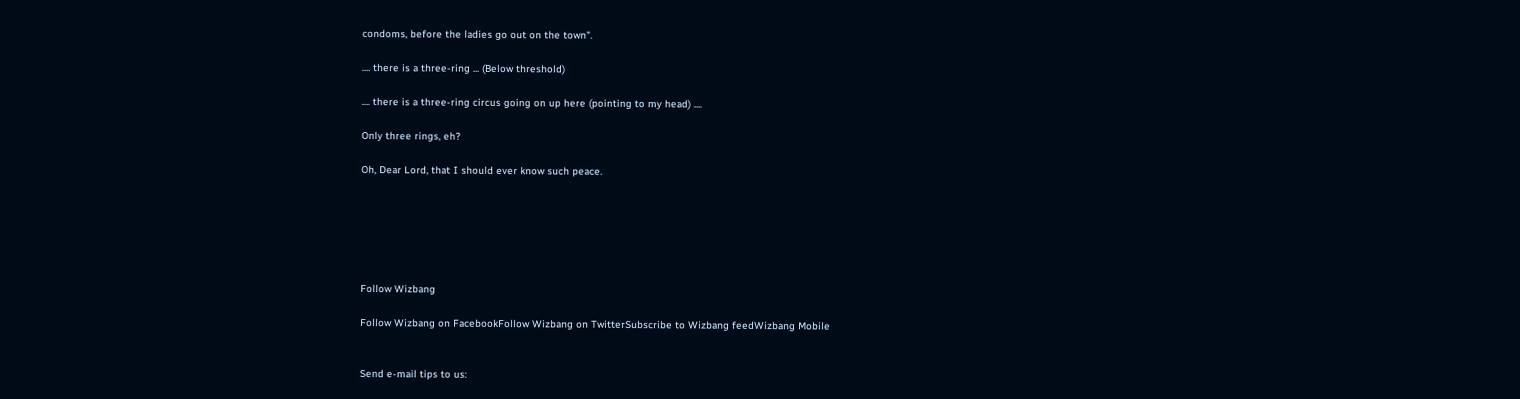condoms, before the ladies go out on the town".

.... there is a three-ring ... (Below threshold)

.... there is a three-ring circus going on up here (pointing to my head) ....

Only three rings, eh?

Oh, Dear Lord, that I should ever know such peace.






Follow Wizbang

Follow Wizbang on FacebookFollow Wizbang on TwitterSubscribe to Wizbang feedWizbang Mobile


Send e-mail tips to us: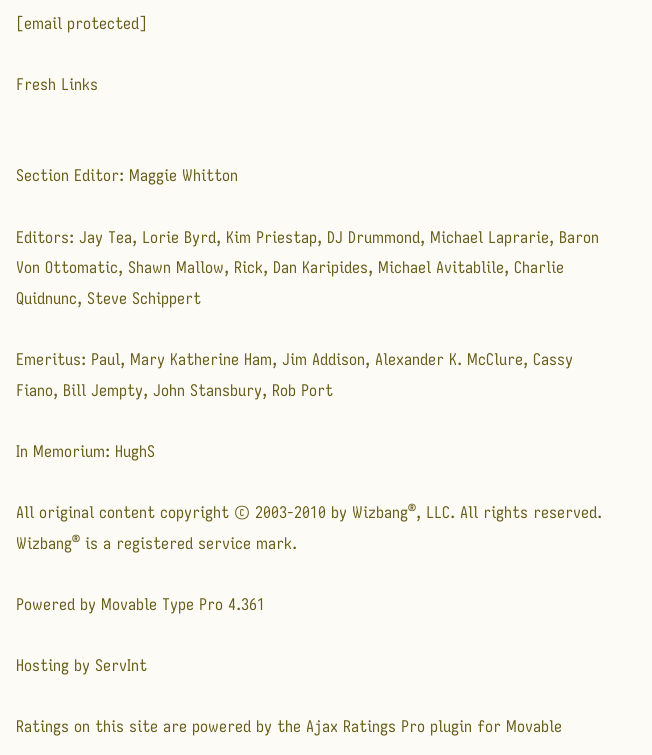[email protected]

Fresh Links


Section Editor: Maggie Whitton

Editors: Jay Tea, Lorie Byrd, Kim Priestap, DJ Drummond, Michael Laprarie, Baron Von Ottomatic, Shawn Mallow, Rick, Dan Karipides, Michael Avitablile, Charlie Quidnunc, Steve Schippert

Emeritus: Paul, Mary Katherine Ham, Jim Addison, Alexander K. McClure, Cassy Fiano, Bill Jempty, John Stansbury, Rob Port

In Memorium: HughS

All original content copyright © 2003-2010 by Wizbang®, LLC. All rights reserved. Wizbang® is a registered service mark.

Powered by Movable Type Pro 4.361

Hosting by ServInt

Ratings on this site are powered by the Ajax Ratings Pro plugin for Movable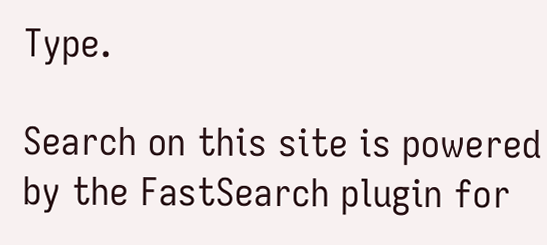Type.

Search on this site is powered by the FastSearch plugin for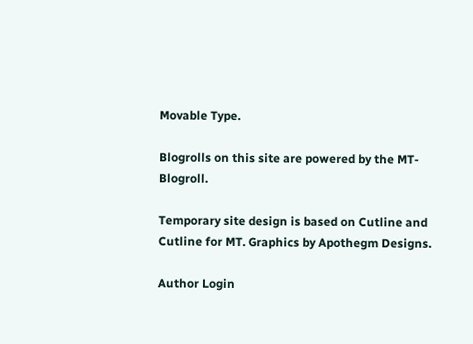Movable Type.

Blogrolls on this site are powered by the MT-Blogroll.

Temporary site design is based on Cutline and Cutline for MT. Graphics by Apothegm Designs.

Author Login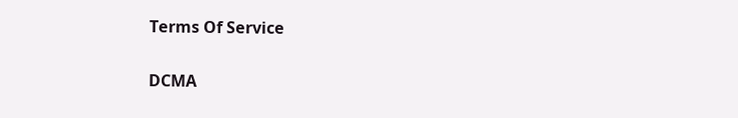Terms Of Service

DCMA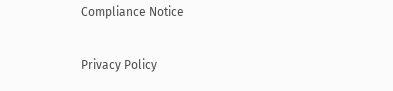Compliance Notice

Privacy Policy